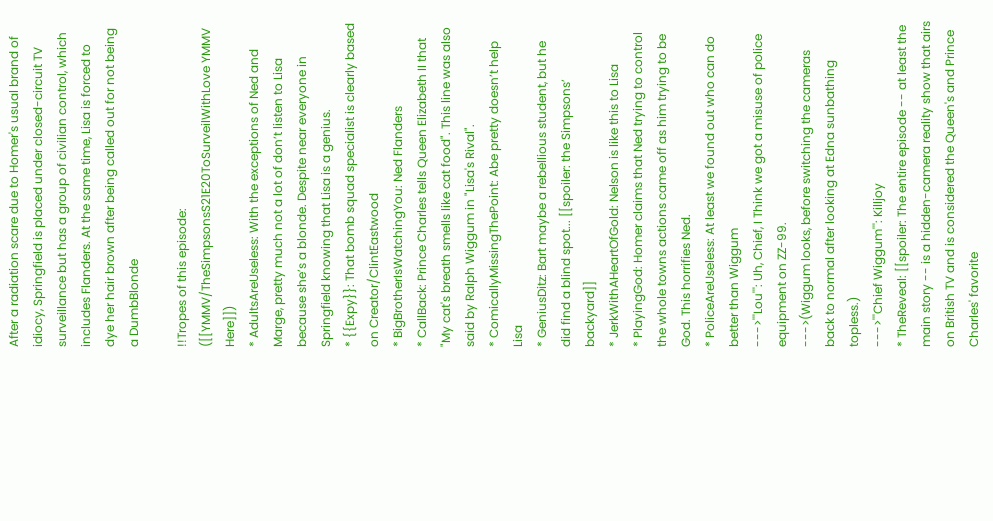After a radiation scare due to Homer's usual brand of idiocy, Springfield is placed under closed-circuit TV surveillance but has a group of civilian control, which includes Flanders. At the same time, Lisa is forced to dye her hair brown after being called out for not being a DumbBlonde

!!Tropes of this episode: ([[YMMV/TheSimpsonsS21E20ToSurveilWithLove YMMV Here]])
* AdultsAreUseless: With the exceptions of Ned and Marge, pretty much not a lot of don’t listen to Lisa because she’s a blonde. Despite near everyone in Springfield knowing that Lisa is a genius.
* {{Expy}}: That bomb squad specialist is clearly based on Creator/ClintEastwood
* BigBrotherIsWatchingYou: Ned Flanders
* CallBack: Prince Charles tells Queen Elizabeth II that "My cat's breath smells like cat food". This line was also said by Ralph Wiggum in "Lisa's Rival".
* ComicallyMissingThePoint: Abe pretty doesn’t help Lisa
* GeniusDitz: Bart maybe a rebellious student, but he did find a blind spot... [[spoiler: the Simpsons’ backyard]]
* JerkWithAHeartOfGold: Nelson is like this to Lisa
* PlayingGod: Homer claims that Ned trying to control the whole towns actions came off as him trying to be God. This horrifies Ned.
* PoliceAreUseless: At least we found out who can do better than Wiggum
--->'''Lou''': Uh, Chief, I Think we got a misuse of police equipment on ZZ-99.
--->(Wiggum looks, before switching the cameras back to normal after looking at Edna sunbathing topless.)
--->'''Chief Wiggum''': Killjoy
* TheReveal: [[spoiler: The entire episode -- at least the main story -- is a hidden-camera reality show that airs on British TV and is considered the Queen's and Prince Charles' favorite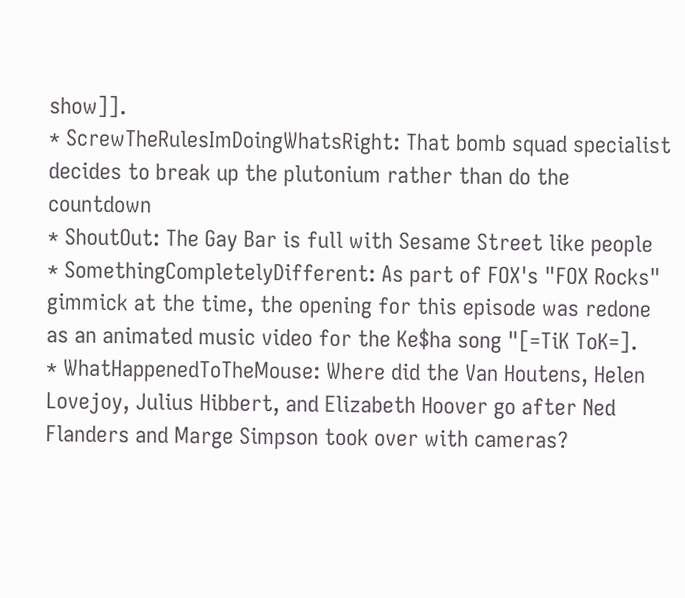show]].
* ScrewTheRulesImDoingWhatsRight: That bomb squad specialist decides to break up the plutonium rather than do the countdown
* ShoutOut: The Gay Bar is full with Sesame Street like people
* SomethingCompletelyDifferent: As part of FOX's "FOX Rocks" gimmick at the time, the opening for this episode was redone as an animated music video for the Ke$ha song "[=TiK ToK=].
* WhatHappenedToTheMouse: Where did the Van Houtens, Helen Lovejoy, Julius Hibbert, and Elizabeth Hoover go after Ned Flanders and Marge Simpson took over with cameras?